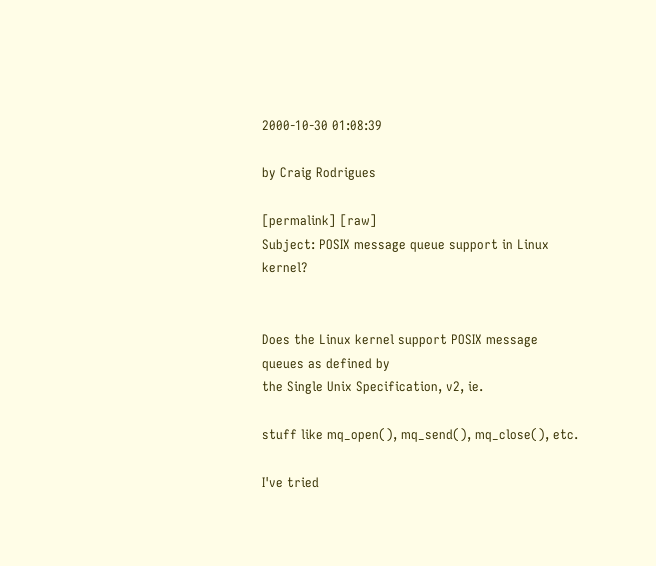2000-10-30 01:08:39

by Craig Rodrigues

[permalink] [raw]
Subject: POSIX message queue support in Linux kernel?


Does the Linux kernel support POSIX message queues as defined by
the Single Unix Specification, v2, ie.

stuff like mq_open(), mq_send(), mq_close(), etc.

I've tried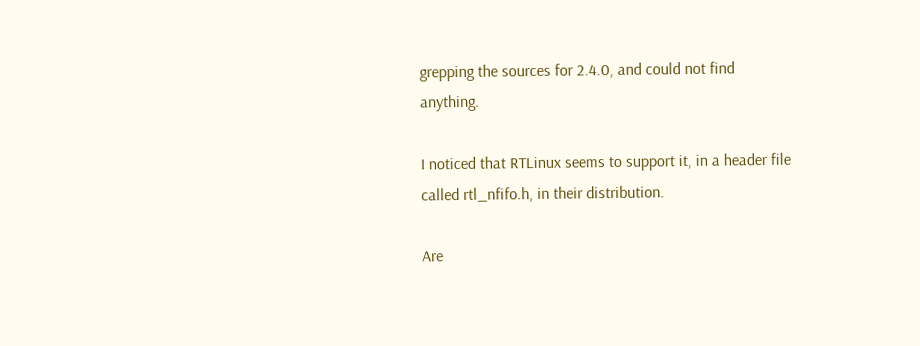grepping the sources for 2.4.0, and could not find anything.

I noticed that RTLinux seems to support it, in a header file
called rtl_nfifo.h, in their distribution.

Are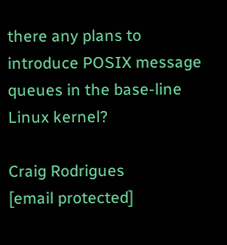there any plans to introduce POSIX message queues in the base-line
Linux kernel?

Craig Rodrigues
[email protected]